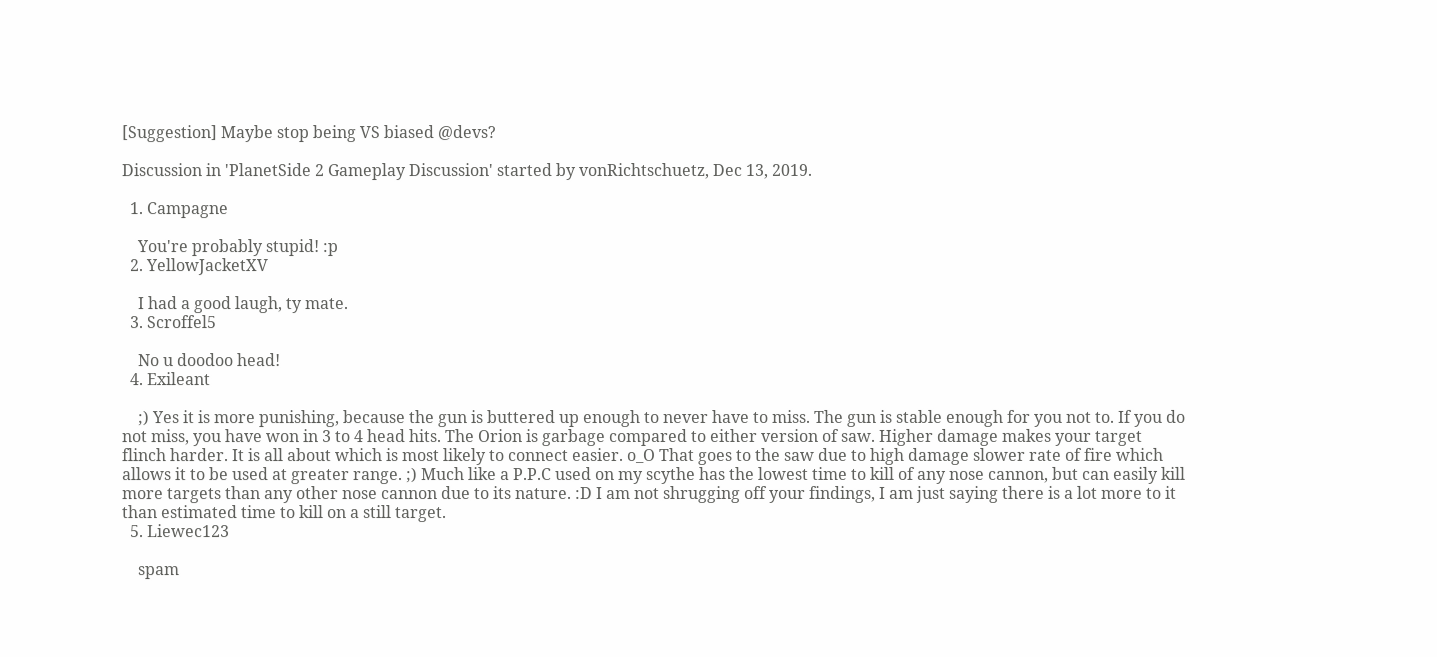[Suggestion] Maybe stop being VS biased @devs?

Discussion in 'PlanetSide 2 Gameplay Discussion' started by vonRichtschuetz, Dec 13, 2019.

  1. Campagne

    You're probably stupid! :p
  2. YellowJacketXV

    I had a good laugh, ty mate.
  3. Scroffel5

    No u doodoo head!
  4. Exileant

    ;) Yes it is more punishing, because the gun is buttered up enough to never have to miss. The gun is stable enough for you not to. If you do not miss, you have won in 3 to 4 head hits. The Orion is garbage compared to either version of saw. Higher damage makes your target flinch harder. It is all about which is most likely to connect easier. o_O That goes to the saw due to high damage slower rate of fire which allows it to be used at greater range. ;) Much like a P.P.C used on my scythe has the lowest time to kill of any nose cannon, but can easily kill more targets than any other nose cannon due to its nature. :D I am not shrugging off your findings, I am just saying there is a lot more to it than estimated time to kill on a still target.
  5. Liewec123

    spam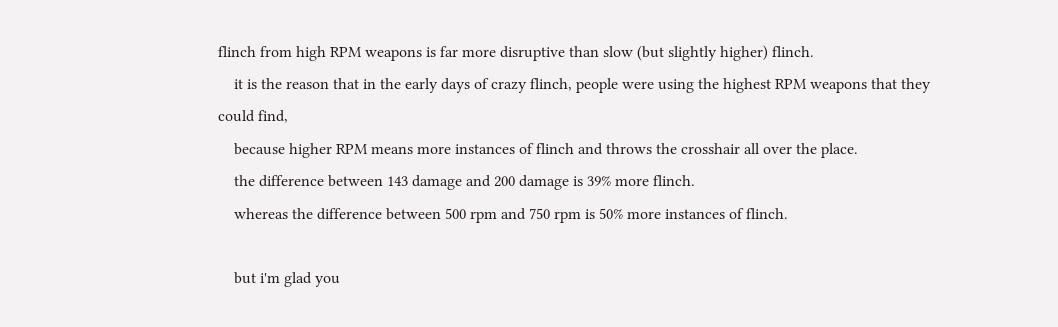flinch from high RPM weapons is far more disruptive than slow (but slightly higher) flinch.
    it is the reason that in the early days of crazy flinch, people were using the highest RPM weapons that they could find,
    because higher RPM means more instances of flinch and throws the crosshair all over the place.
    the difference between 143 damage and 200 damage is 39% more flinch.
    whereas the difference between 500 rpm and 750 rpm is 50% more instances of flinch.

    but i'm glad you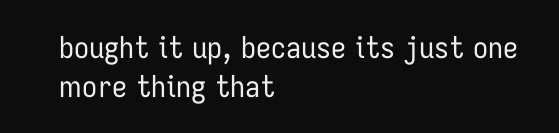bought it up, because its just one more thing that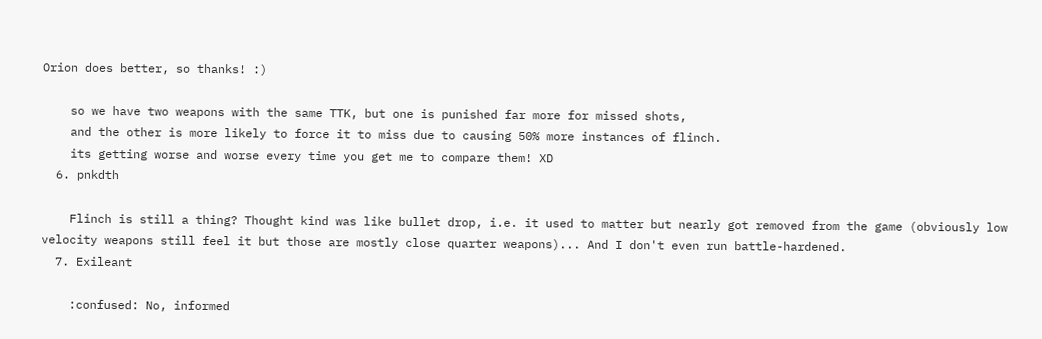Orion does better, so thanks! :)

    so we have two weapons with the same TTK, but one is punished far more for missed shots,
    and the other is more likely to force it to miss due to causing 50% more instances of flinch.
    its getting worse and worse every time you get me to compare them! XD
  6. pnkdth

    Flinch is still a thing? Thought kind was like bullet drop, i.e. it used to matter but nearly got removed from the game (obviously low velocity weapons still feel it but those are mostly close quarter weapons)... And I don't even run battle-hardened.
  7. Exileant

    :confused: No, informed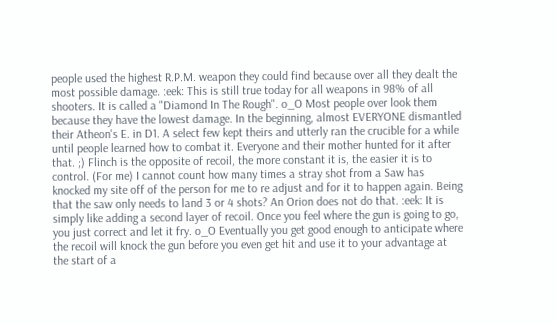people used the highest R.P.M. weapon they could find because over all they dealt the most possible damage. :eek: This is still true today for all weapons in 98% of all shooters. It is called a "Diamond In The Rough". o_O Most people over look them because they have the lowest damage. In the beginning, almost EVERYONE dismantled their Atheon's E. in D1. A select few kept theirs and utterly ran the crucible for a while until people learned how to combat it. Everyone and their mother hunted for it after that. ;) Flinch is the opposite of recoil, the more constant it is, the easier it is to control. (For me) I cannot count how many times a stray shot from a Saw has knocked my site off of the person for me to re adjust and for it to happen again. Being that the saw only needs to land 3 or 4 shots? An Orion does not do that. :eek: It is simply like adding a second layer of recoil. Once you feel where the gun is going to go, you just correct and let it fry. o_O Eventually you get good enough to anticipate where the recoil will knock the gun before you even get hit and use it to your advantage at the start of a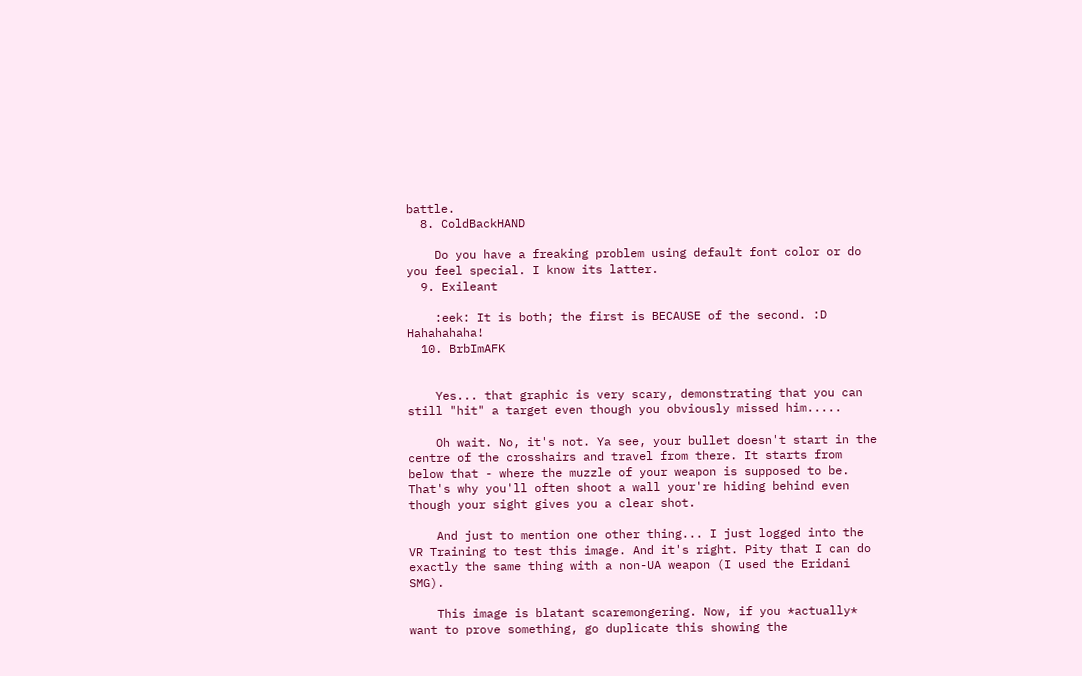battle.
  8. ColdBackHAND

    Do you have a freaking problem using default font color or do you feel special. I know its latter.
  9. Exileant

    :eek: It is both; the first is BECAUSE of the second. :D Hahahahaha!
  10. BrbImAFK


    Yes... that graphic is very scary, demonstrating that you can still "hit" a target even though you obviously missed him.....

    Oh wait. No, it's not. Ya see, your bullet doesn't start in the centre of the crosshairs and travel from there. It starts from below that - where the muzzle of your weapon is supposed to be. That's why you'll often shoot a wall your're hiding behind even though your sight gives you a clear shot.

    And just to mention one other thing... I just logged into the VR Training to test this image. And it's right. Pity that I can do exactly the same thing with a non-UA weapon (I used the Eridani SMG).

    This image is blatant scaremongering. Now, if you *actually* want to prove something, go duplicate this showing the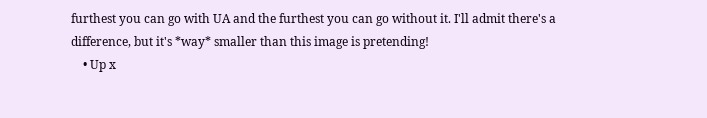furthest you can go with UA and the furthest you can go without it. I'll admit there's a difference, but it's *way* smaller than this image is pretending!
    • Up x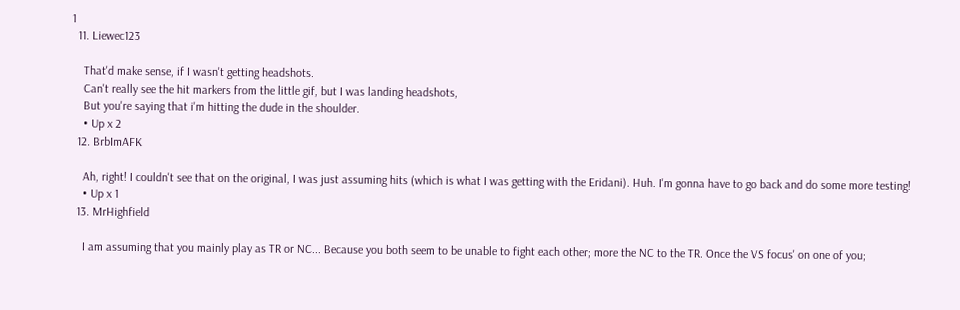1
  11. Liewec123

    That'd make sense, if I wasn't getting headshots.
    Can't really see the hit markers from the little gif, but I was landing headshots,
    But you're saying that i'm hitting the dude in the shoulder.
    • Up x 2
  12. BrbImAFK

    Ah, right! I couldn't see that on the original, I was just assuming hits (which is what I was getting with the Eridani). Huh. I'm gonna have to go back and do some more testing!
    • Up x 1
  13. MrHighfield

    I am assuming that you mainly play as TR or NC... Because you both seem to be unable to fight each other; more the NC to the TR. Once the VS focus' on one of you;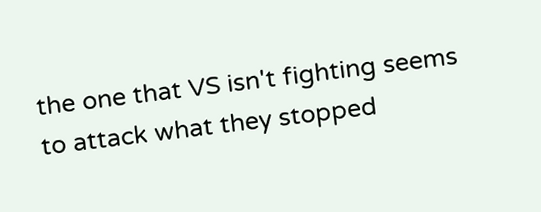the one that VS isn't fighting seems to attack what they stopped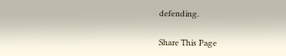defending.

Share This Page